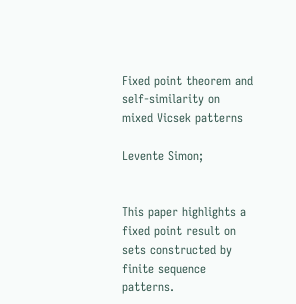Fixed point theorem and self-similarity on mixed Vicsek patterns

Levente Simon;


This paper highlights a fixed point result on sets constructed by finite sequence patterns.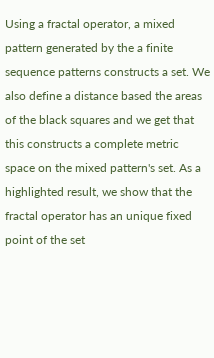Using a fractal operator, a mixed pattern generated by the a finite sequence patterns constructs a set. We also define a distance based the areas of the black squares and we get that this constructs a complete metric space on the mixed pattern's set. As a highlighted result, we show that the fractal operator has an unique fixed point of the set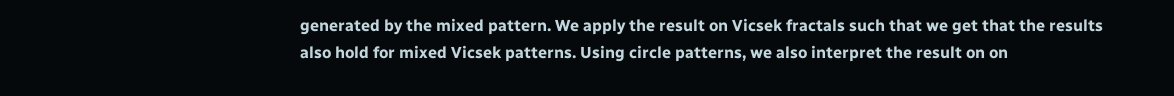generated by the mixed pattern. We apply the result on Vicsek fractals such that we get that the results also hold for mixed Vicsek patterns. Using circle patterns, we also interpret the result on on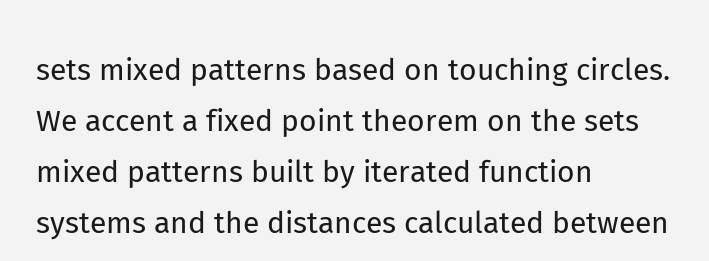sets mixed patterns based on touching circles. We accent a fixed point theorem on the sets mixed patterns built by iterated function systems and the distances calculated between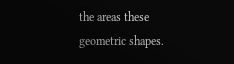the areas these geometric shapes.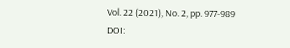Vol. 22 (2021), No. 2, pp. 977-989
DOI: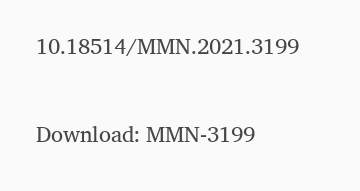10.18514/MMN.2021.3199

Download: MMN-3199